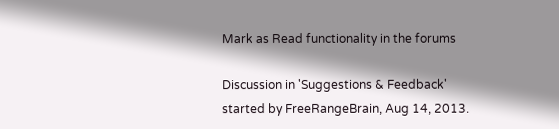Mark as Read functionality in the forums

Discussion in 'Suggestions & Feedback' started by FreeRangeBrain, Aug 14, 2013.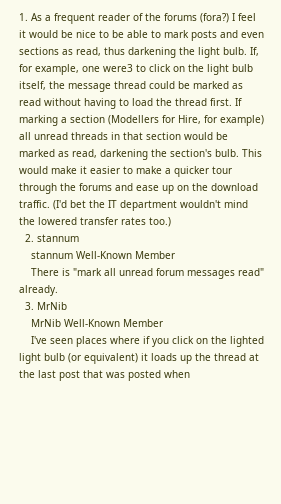1. As a frequent reader of the forums (fora?) I feel it would be nice to be able to mark posts and even sections as read, thus darkening the light bulb. If, for example, one were3 to click on the light bulb itself, the message thread could be marked as read without having to load the thread first. If marking a section (Modellers for Hire, for example) all unread threads in that section would be marked as read, darkening the section's bulb. This would make it easier to make a quicker tour through the forums and ease up on the download traffic. (I'd bet the IT department wouldn't mind the lowered transfer rates too.)
  2. stannum
    stannum Well-Known Member
    There is "mark all unread forum messages read" already.
  3. MrNib
    MrNib Well-Known Member
    I've seen places where if you click on the lighted light bulb (or equivalent) it loads up the thread at the last post that was posted when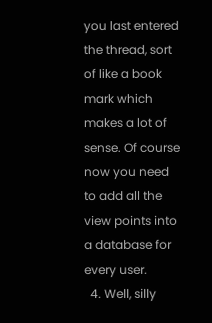you last entered the thread, sort of like a book mark which makes a lot of sense. Of course now you need to add all the view points into a database for every user.
  4. Well, silly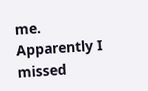me. Apparently I missed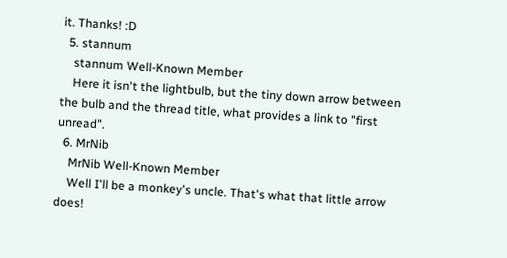it. Thanks! :D
  5. stannum
    stannum Well-Known Member
    Here it isn't the lightbulb, but the tiny down arrow between the bulb and the thread title, what provides a link to "first unread".
  6. MrNib
    MrNib Well-Known Member
    Well I'll be a monkey's uncle. That's what that little arrow does!